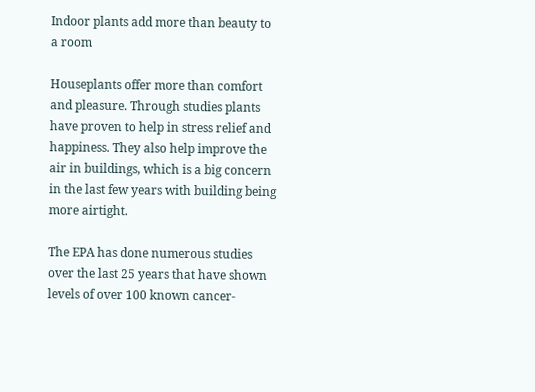Indoor plants add more than beauty to a room

Houseplants offer more than comfort and pleasure. Through studies plants have proven to help in stress relief and happiness. They also help improve the air in buildings, which is a big concern in the last few years with building being more airtight.

The EPA has done numerous studies over the last 25 years that have shown levels of over 100 known cancer-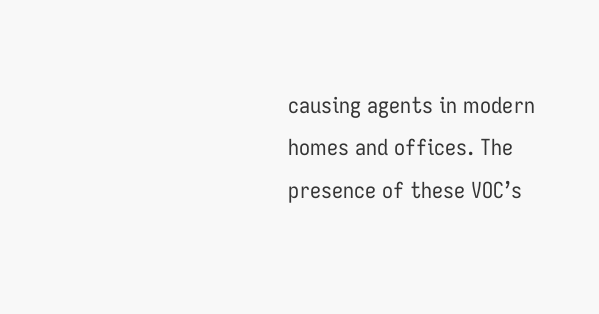causing agents in modern homes and offices. The presence of these VOC’s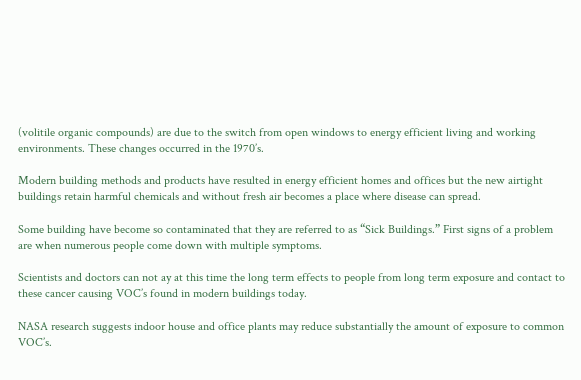(volitile organic compounds) are due to the switch from open windows to energy efficient living and working environments. These changes occurred in the 1970’s.

Modern building methods and products have resulted in energy efficient homes and offices but the new airtight buildings retain harmful chemicals and without fresh air becomes a place where disease can spread.

Some building have become so contaminated that they are referred to as “Sick Buildings.” First signs of a problem are when numerous people come down with multiple symptoms.

Scientists and doctors can not ay at this time the long term effects to people from long term exposure and contact to these cancer causing VOC’s found in modern buildings today.

NASA research suggests indoor house and office plants may reduce substantially the amount of exposure to common VOC’s.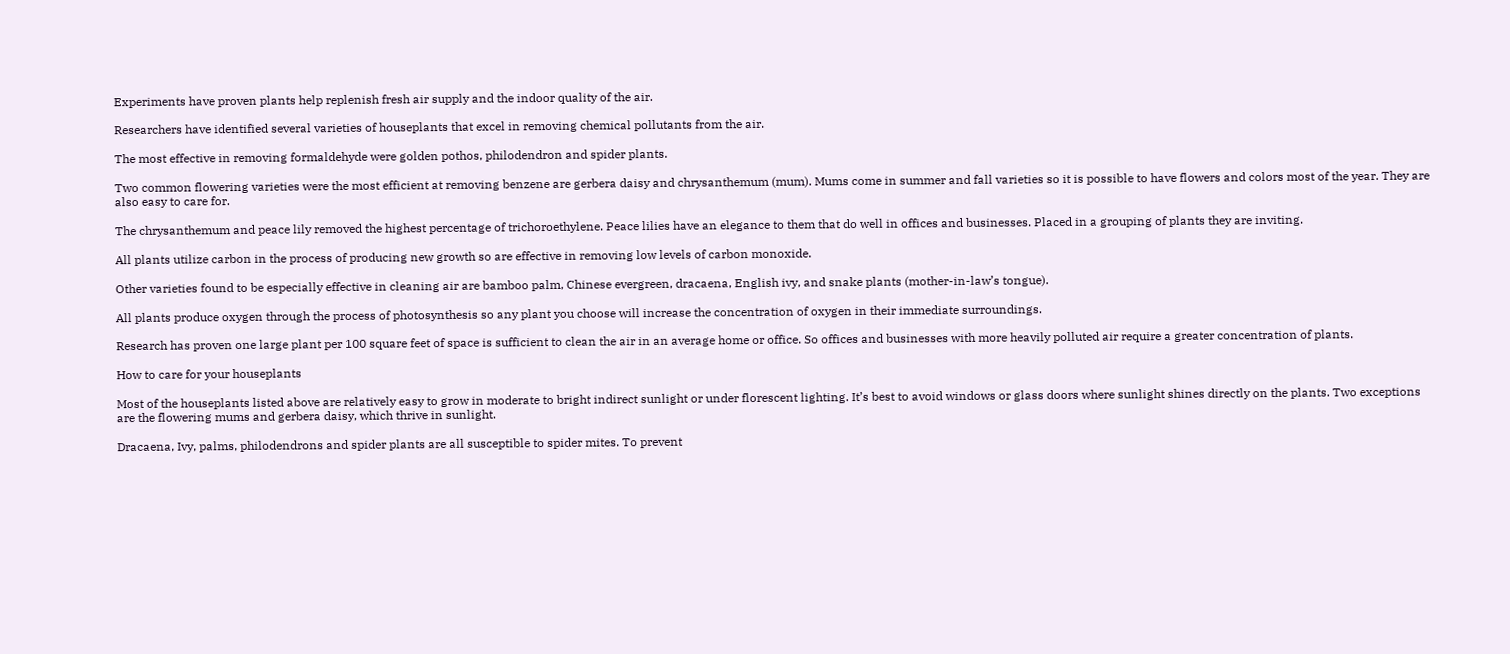Experiments have proven plants help replenish fresh air supply and the indoor quality of the air.

Researchers have identified several varieties of houseplants that excel in removing chemical pollutants from the air.

The most effective in removing formaldehyde were golden pothos, philodendron and spider plants.

Two common flowering varieties were the most efficient at removing benzene are gerbera daisy and chrysanthemum (mum). Mums come in summer and fall varieties so it is possible to have flowers and colors most of the year. They are also easy to care for.

The chrysanthemum and peace lily removed the highest percentage of trichoroethylene. Peace lilies have an elegance to them that do well in offices and businesses. Placed in a grouping of plants they are inviting.

All plants utilize carbon in the process of producing new growth so are effective in removing low levels of carbon monoxide.

Other varieties found to be especially effective in cleaning air are bamboo palm, Chinese evergreen, dracaena, English ivy, and snake plants (mother-in-law’s tongue).

All plants produce oxygen through the process of photosynthesis so any plant you choose will increase the concentration of oxygen in their immediate surroundings.

Research has proven one large plant per 100 square feet of space is sufficient to clean the air in an average home or office. So offices and businesses with more heavily polluted air require a greater concentration of plants.

How to care for your houseplants

Most of the houseplants listed above are relatively easy to grow in moderate to bright indirect sunlight or under florescent lighting. It’s best to avoid windows or glass doors where sunlight shines directly on the plants. Two exceptions are the flowering mums and gerbera daisy, which thrive in sunlight.

Dracaena, Ivy, palms, philodendrons and spider plants are all susceptible to spider mites. To prevent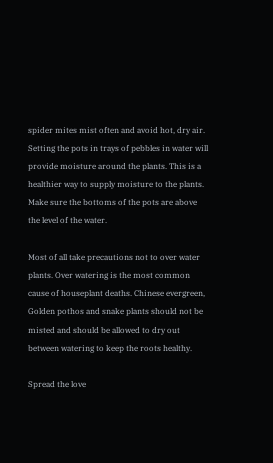spider mites mist often and avoid hot, dry air. Setting the pots in trays of pebbles in water will provide moisture around the plants. This is a healthier way to supply moisture to the plants. Make sure the bottoms of the pots are above the level of the water.

Most of all take precautions not to over water plants. Over watering is the most common cause of houseplant deaths. Chinese evergreen, Golden pothos and snake plants should not be misted and should be allowed to dry out between watering to keep the roots healthy.

Spread the love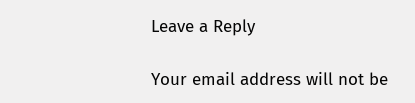Leave a Reply

Your email address will not be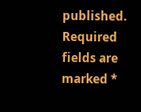published. Required fields are marked *